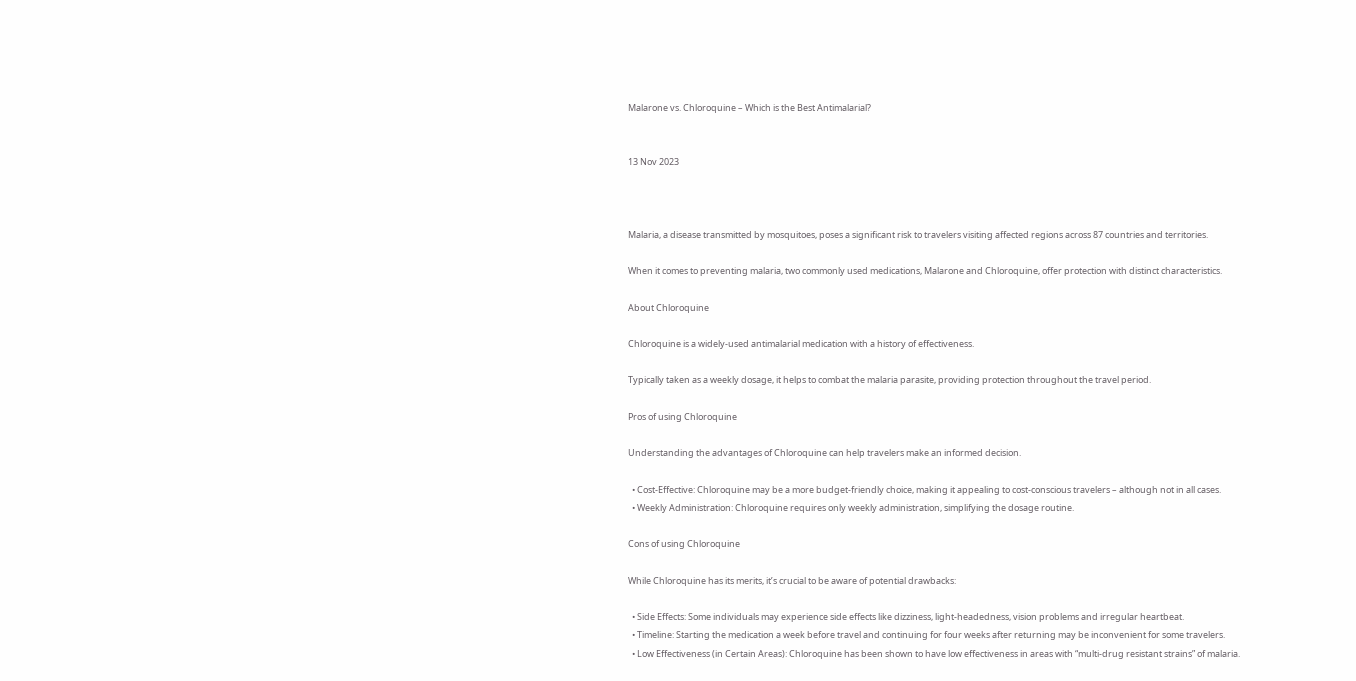Malarone vs. Chloroquine – Which is the Best Antimalarial?


13 Nov 2023



Malaria, a disease transmitted by mosquitoes, poses a significant risk to travelers visiting affected regions across 87 countries and territories.

When it comes to preventing malaria, two commonly used medications, Malarone and Chloroquine, offer protection with distinct characteristics.

About Chloroquine

Chloroquine is a widely-used antimalarial medication with a history of effectiveness.

Typically taken as a weekly dosage, it helps to combat the malaria parasite, providing protection throughout the travel period.

Pros of using Chloroquine

Understanding the advantages of Chloroquine can help travelers make an informed decision.

  • Cost-Effective: Chloroquine may be a more budget-friendly choice, making it appealing to cost-conscious travelers – although not in all cases.
  • Weekly Administration: Chloroquine requires only weekly administration, simplifying the dosage routine.

Cons of using Chloroquine

While Chloroquine has its merits, it’s crucial to be aware of potential drawbacks:

  • Side Effects: Some individuals may experience side effects like dizziness, light-headedness, vision problems and irregular heartbeat.
  • Timeline: Starting the medication a week before travel and continuing for four weeks after returning may be inconvenient for some travelers.
  • Low Effectiveness (in Certain Areas): Chloroquine has been shown to have low effectiveness in areas with “multi-drug resistant strains” of malaria.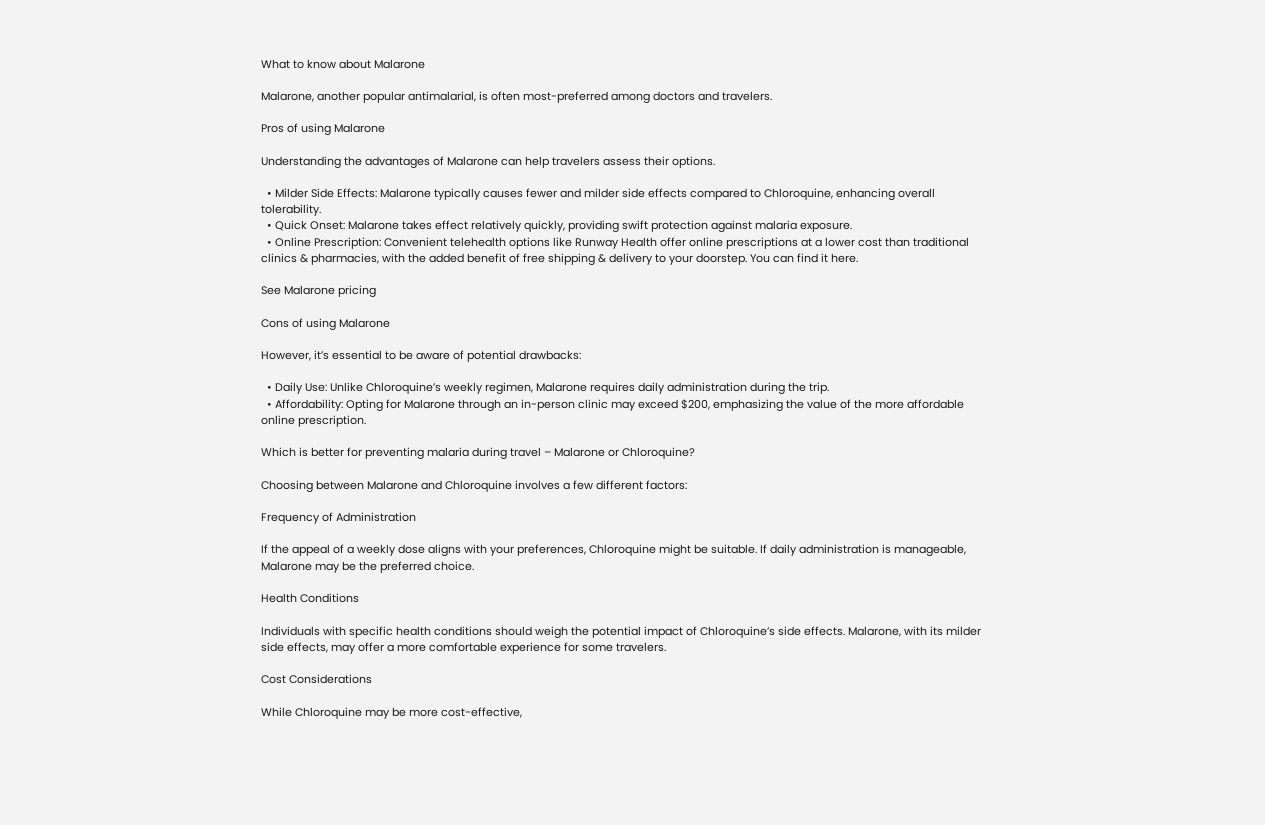What to know about Malarone

Malarone, another popular antimalarial, is often most-preferred among doctors and travelers.

Pros of using Malarone

Understanding the advantages of Malarone can help travelers assess their options.

  • Milder Side Effects: Malarone typically causes fewer and milder side effects compared to Chloroquine, enhancing overall tolerability.
  • Quick Onset: Malarone takes effect relatively quickly, providing swift protection against malaria exposure.
  • Online Prescription: Convenient telehealth options like Runway Health offer online prescriptions at a lower cost than traditional clinics & pharmacies, with the added benefit of free shipping & delivery to your doorstep. You can find it here.

See Malarone pricing

Cons of using Malarone

However, it’s essential to be aware of potential drawbacks:

  • Daily Use: Unlike Chloroquine’s weekly regimen, Malarone requires daily administration during the trip.
  • Affordability: Opting for Malarone through an in-person clinic may exceed $200, emphasizing the value of the more affordable online prescription.

Which is better for preventing malaria during travel – Malarone or Chloroquine?

Choosing between Malarone and Chloroquine involves a few different factors:

Frequency of Administration

If the appeal of a weekly dose aligns with your preferences, Chloroquine might be suitable. If daily administration is manageable, Malarone may be the preferred choice.

Health Conditions

Individuals with specific health conditions should weigh the potential impact of Chloroquine’s side effects. Malarone, with its milder side effects, may offer a more comfortable experience for some travelers.

Cost Considerations

While Chloroquine may be more cost-effective,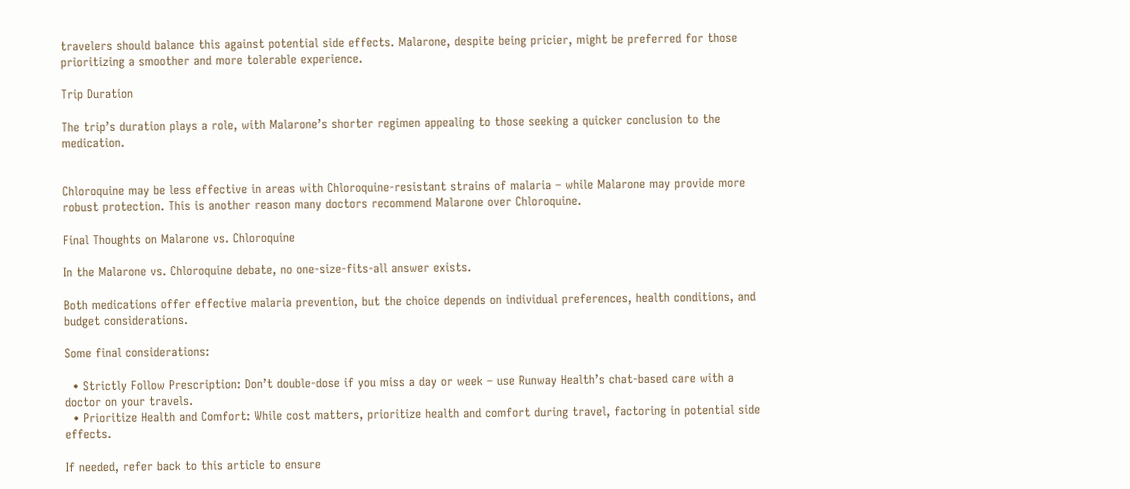travelers should balance this against potential side effects. Malarone, despite being pricier, might be preferred for those prioritizing a smoother and more tolerable experience.

Trip Duration

The trip’s duration plays a role, with Malarone’s shorter regimen appealing to those seeking a quicker conclusion to the medication.


Chloroquine may be less effective in areas with Chloroquine-resistant strains of malaria – while Malarone may provide more robust protection. This is another reason many doctors recommend Malarone over Chloroquine.

Final Thoughts on Malarone vs. Chloroquine

In the Malarone vs. Chloroquine debate, no one-size-fits-all answer exists.

Both medications offer effective malaria prevention, but the choice depends on individual preferences, health conditions, and budget considerations.

Some final considerations:

  • Strictly Follow Prescription: Don’t double-dose if you miss a day or week – use Runway Health’s chat-based care with a doctor on your travels.
  • Prioritize Health and Comfort: While cost matters, prioritize health and comfort during travel, factoring in potential side effects.

If needed, refer back to this article to ensure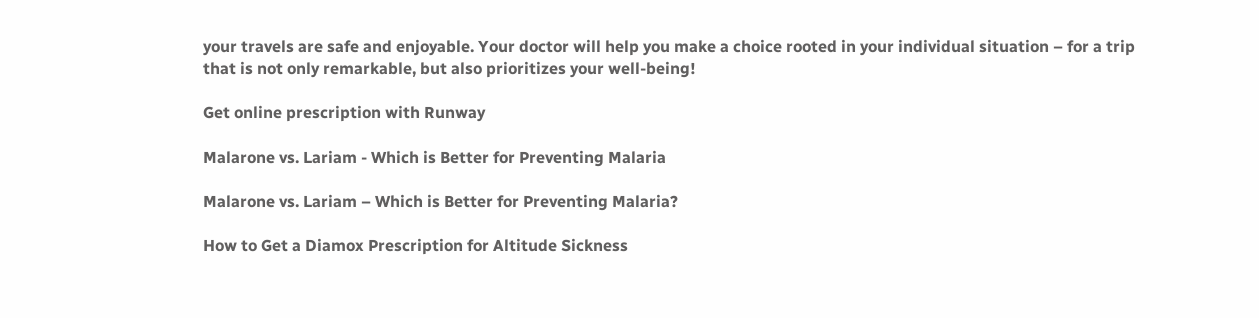your travels are safe and enjoyable. Your doctor will help you make a choice rooted in your individual situation – for a trip that is not only remarkable, but also prioritizes your well-being!

Get online prescription with Runway

Malarone vs. Lariam - Which is Better for Preventing Malaria

Malarone vs. Lariam – Which is Better for Preventing Malaria?

How to Get a Diamox Prescription for Altitude Sickness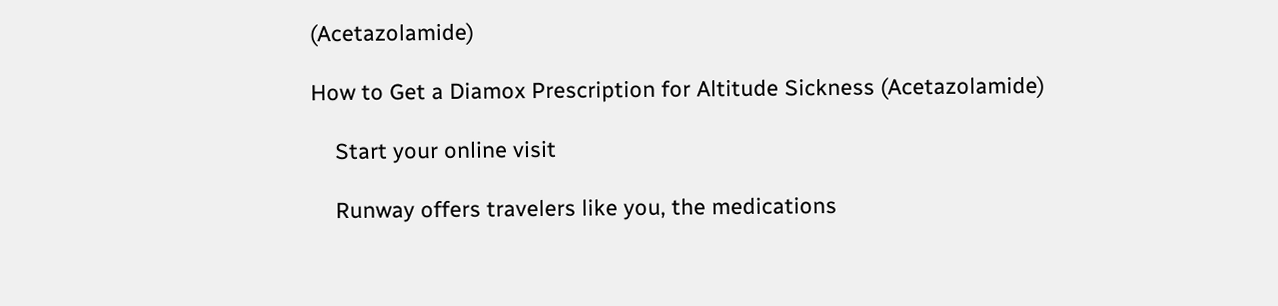(Acetazolamide)

How to Get a Diamox Prescription for Altitude Sickness (Acetazolamide)

    Start your online visit

    Runway offers travelers like you, the medications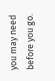you may need before you go.